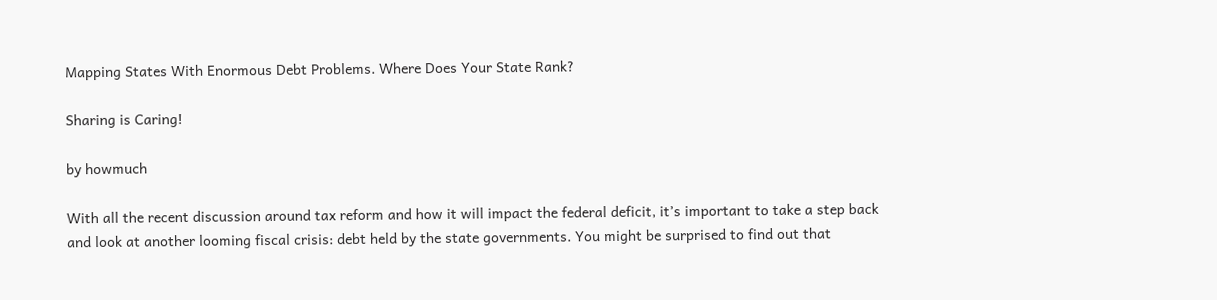Mapping States With Enormous Debt Problems. Where Does Your State Rank?

Sharing is Caring!

by howmuch

With all the recent discussion around tax reform and how it will impact the federal deficit, it’s important to take a step back and look at another looming fiscal crisis: debt held by the state governments. You might be surprised to find out that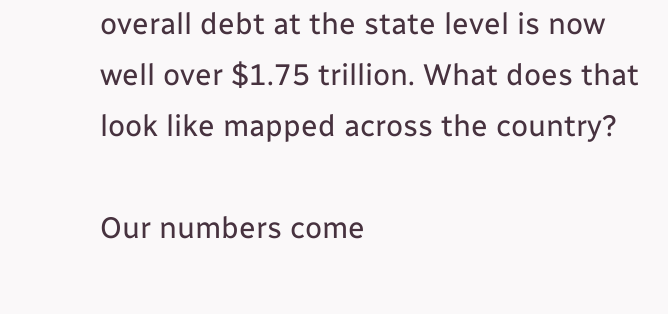overall debt at the state level is now well over $1.75 trillion. What does that look like mapped across the country?

Our numbers come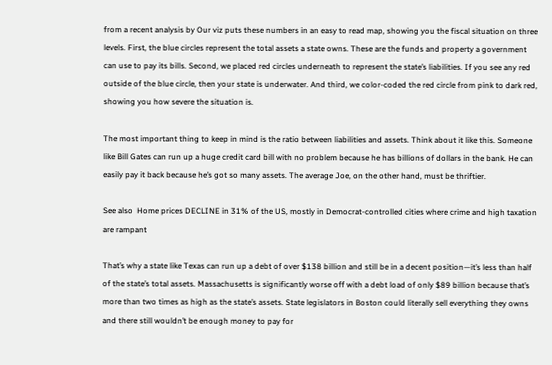from a recent analysis by Our viz puts these numbers in an easy to read map, showing you the fiscal situation on three levels. First, the blue circles represent the total assets a state owns. These are the funds and property a government can use to pay its bills. Second, we placed red circles underneath to represent the state’s liabilities. If you see any red outside of the blue circle, then your state is underwater. And third, we color-coded the red circle from pink to dark red, showing you how severe the situation is.

The most important thing to keep in mind is the ratio between liabilities and assets. Think about it like this. Someone like Bill Gates can run up a huge credit card bill with no problem because he has billions of dollars in the bank. He can easily pay it back because he’s got so many assets. The average Joe, on the other hand, must be thriftier.

See also  Home prices DECLINE in 31% of the US, mostly in Democrat-controlled cities where crime and high taxation are rampant

That’s why a state like Texas can run up a debt of over $138 billion and still be in a decent position—it’s less than half of the state’s total assets. Massachusetts is significantly worse off with a debt load of only $89 billion because that’s more than two times as high as the state’s assets. State legislators in Boston could literally sell everything they owns and there still wouldn’t be enough money to pay for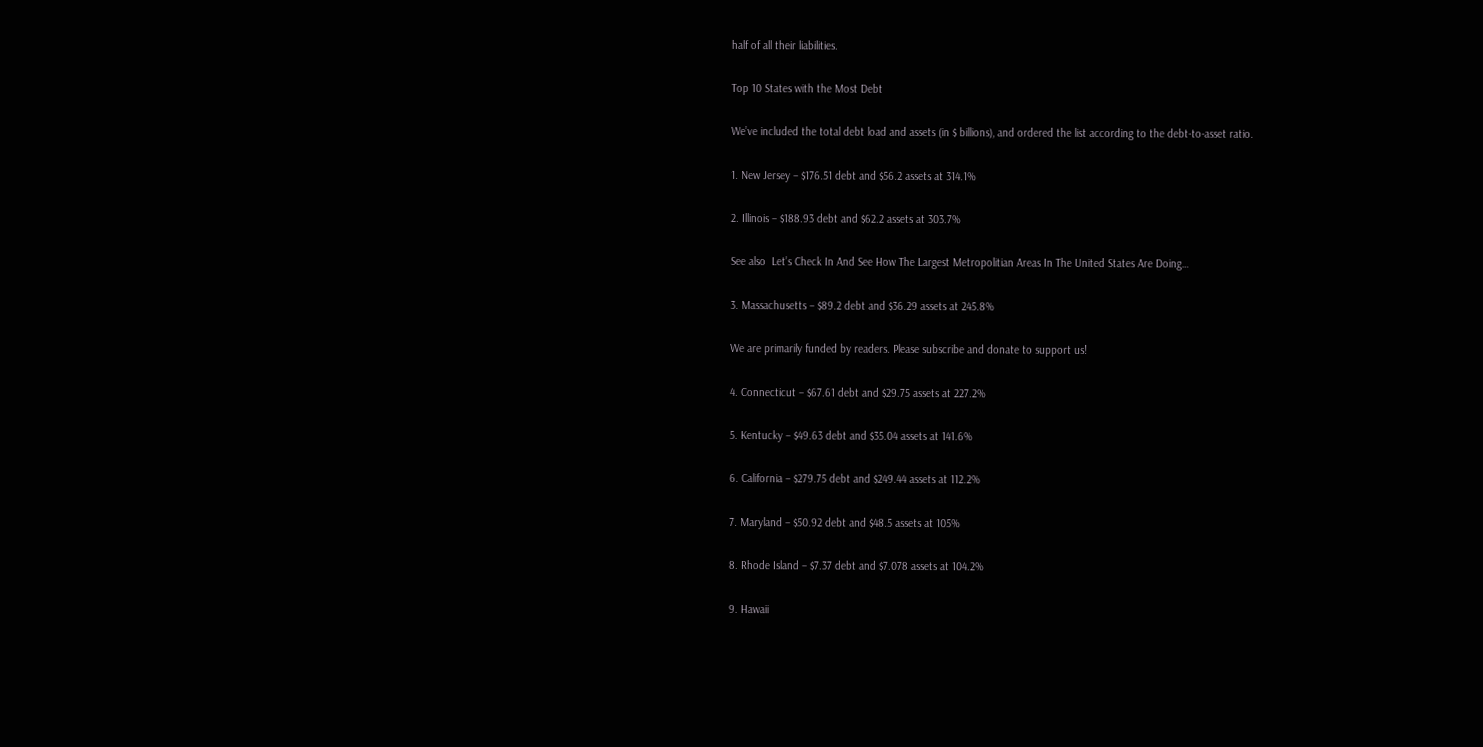half of all their liabilities.

Top 10 States with the Most Debt

We’ve included the total debt load and assets (in $ billions), and ordered the list according to the debt-to-asset ratio.

1. New Jersey – $176.51 debt and $56.2 assets at 314.1%

2. Illinois – $188.93 debt and $62.2 assets at 303.7%

See also  Let’s Check In And See How The Largest Metropolitian Areas In The United States Are Doing…

3. Massachusetts – $89.2 debt and $36.29 assets at 245.8%

We are primarily funded by readers. Please subscribe and donate to support us!

4. Connecticut – $67.61 debt and $29.75 assets at 227.2%

5. Kentucky – $49.63 debt and $35.04 assets at 141.6%

6. California – $279.75 debt and $249.44 assets at 112.2%

7. Maryland – $50.92 debt and $48.5 assets at 105%

8. Rhode Island – $7.37 debt and $7.078 assets at 104.2%

9. Hawaii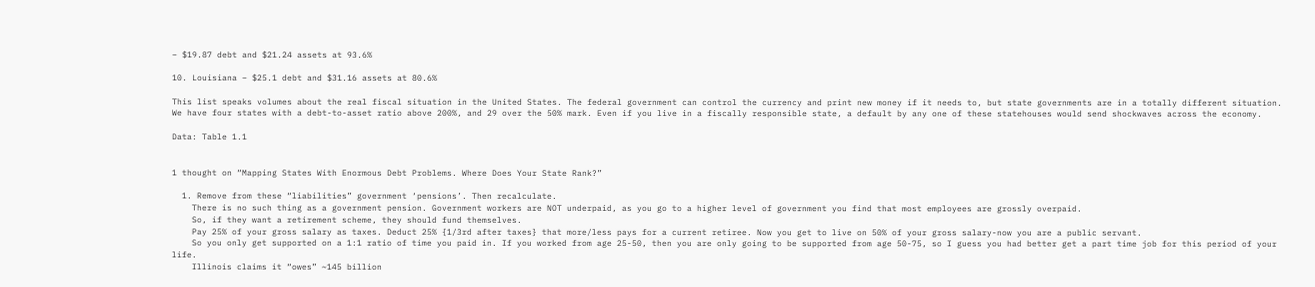– $19.87 debt and $21.24 assets at 93.6%

10. Louisiana – $25.1 debt and $31.16 assets at 80.6%

This list speaks volumes about the real fiscal situation in the United States. The federal government can control the currency and print new money if it needs to, but state governments are in a totally different situation. We have four states with a debt-to-asset ratio above 200%, and 29 over the 50% mark. Even if you live in a fiscally responsible state, a default by any one of these statehouses would send shockwaves across the economy.

Data: Table 1.1


1 thought on “Mapping States With Enormous Debt Problems. Where Does Your State Rank?”

  1. Remove from these “liabilities” government ‘pensions’. Then recalculate.
    There is no such thing as a government pension. Government workers are NOT underpaid, as you go to a higher level of government you find that most employees are grossly overpaid.
    So, if they want a retirement scheme, they should fund themselves.
    Pay 25% of your gross salary as taxes. Deduct 25% {1/3rd after taxes} that more/less pays for a current retiree. Now you get to live on 50% of your gross salary-now you are a public servant.
    So you only get supported on a 1:1 ratio of time you paid in. If you worked from age 25-50, then you are only going to be supported from age 50-75, so I guess you had better get a part time job for this period of your life.
    Illinois claims it “owes” ~145 billion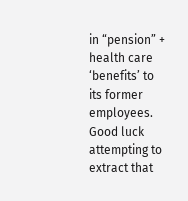in “pension” + health care ‘benefits’ to its former employees. Good luck attempting to extract that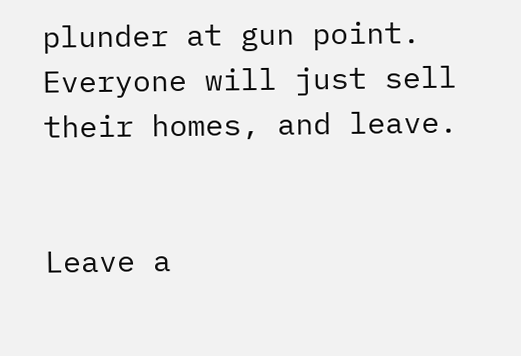plunder at gun point. Everyone will just sell their homes, and leave.


Leave a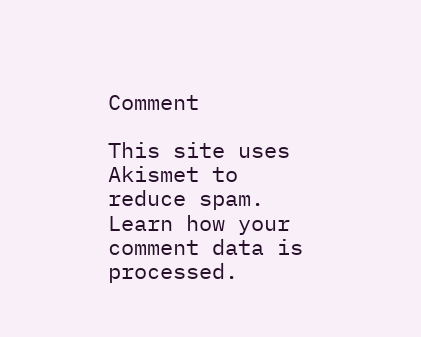Comment

This site uses Akismet to reduce spam. Learn how your comment data is processed.